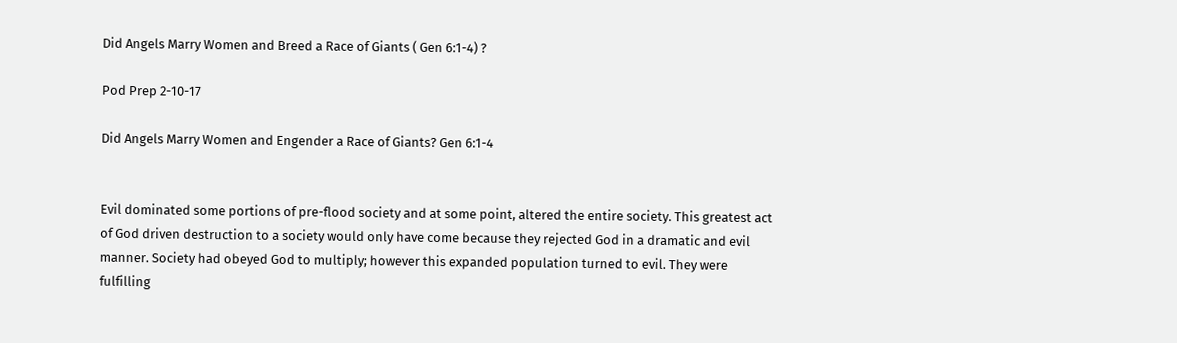Did Angels Marry Women and Breed a Race of Giants ( Gen 6:1-4) ?

Pod Prep 2-10-17

Did Angels Marry Women and Engender a Race of Giants? Gen 6:1-4


Evil dominated some portions of pre-flood society and at some point, altered the entire society. This greatest act of God driven destruction to a society would only have come because they rejected God in a dramatic and evil manner. Society had obeyed God to multiply; however this expanded population turned to evil. They were fulfilling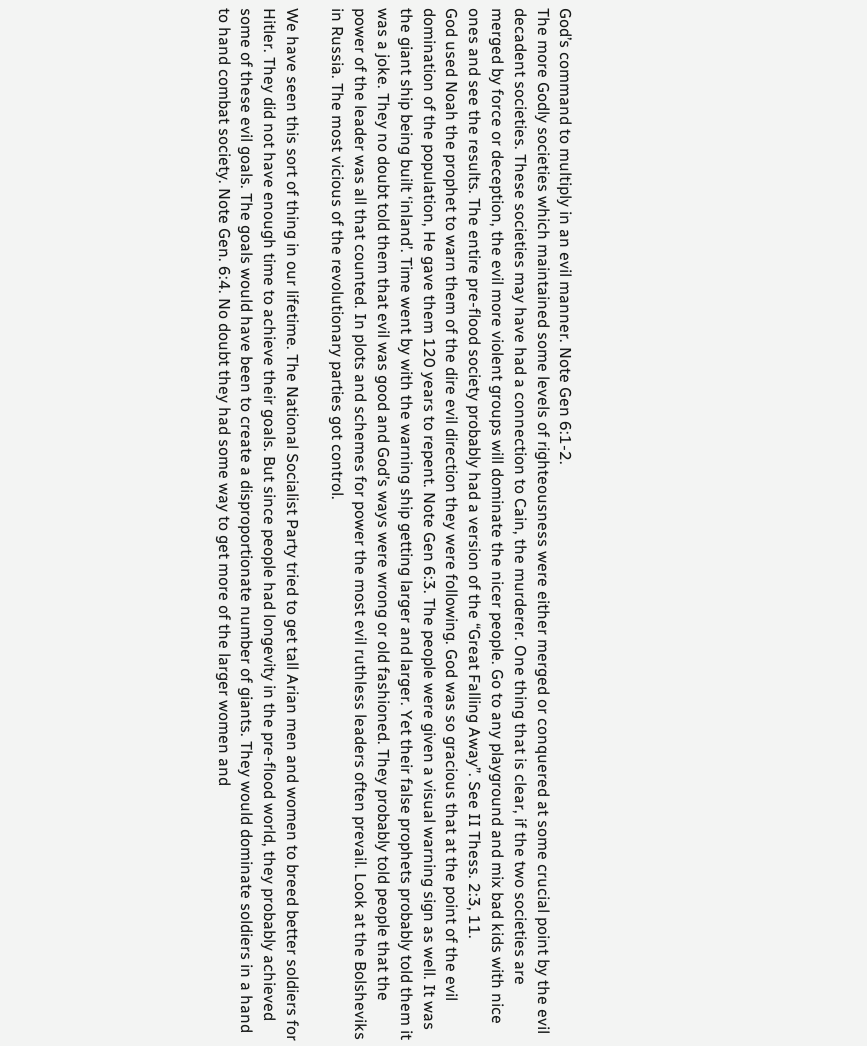God’s command to multiply in an evil manner. Note Gen 6:1-2.
The more Godly societies which maintained some levels of righteousness were either merged or conquered at some crucial point by the evil decadent societies. These societies may have had a connection to Cain, the murderer. One thing that is clear, if the two societies are merged by force or deception, the evil more violent groups will dominate the nicer people. Go to any playground and mix bad kids with nice ones and see the results. The entire pre-flood society probably had a version of the “Great Falling Away”. See II Thess. 2:3, 11.
God used Noah the prophet to warn them of the dire evil direction they were following. God was so gracious that at the point of the evil domination of the population, He gave them 120 years to repent. Note Gen 6:3. The people were given a visual warning sign as well. It was the giant ship being built ‘inland’. Time went by with the warning ship getting larger and larger. Yet their false prophets probably told them it was a joke. They no doubt told them that evil was good and God’s ways were wrong or old fashioned. They probably told people that the power of the leader was all that counted. In plots and schemes for power the most evil ruthless leaders often prevail. Look at the Bolsheviks in Russia. The most vicious of the revolutionary parties got control.

We have seen this sort of thing in our lifetime. The National Socialist Party tried to get tall Arian men and women to breed better soldiers for Hitler. They did not have enough time to achieve their goals. But since people had longevity in the pre-flood world, they probably achieved some of these evil goals. The goals would have been to create a disproportionate number of giants. They would dominate soldiers in a hand to hand combat society. Note Gen. 6:4. No doubt they had some way to get more of the larger women and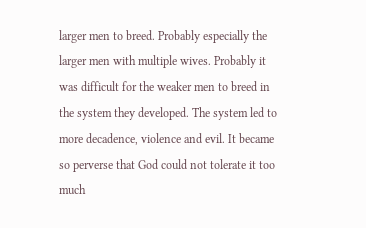larger men to breed. Probably especially the larger men with multiple wives. Probably it was difficult for the weaker men to breed in the system they developed. The system led to more decadence, violence and evil. It became so perverse that God could not tolerate it too much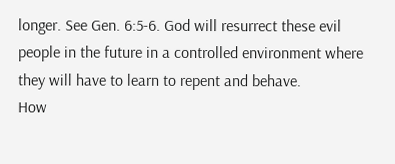longer. See Gen. 6:5-6. God will resurrect these evil people in the future in a controlled environment where they will have to learn to repent and behave.
How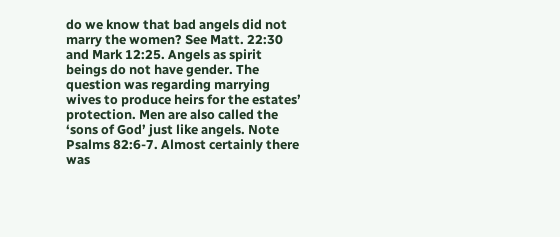do we know that bad angels did not marry the women? See Matt. 22:30 and Mark 12:25. Angels as spirit beings do not have gender. The question was regarding marrying wives to produce heirs for the estates’ protection. Men are also called the ‘sons of God’ just like angels. Note Psalms 82:6-7. Almost certainly there was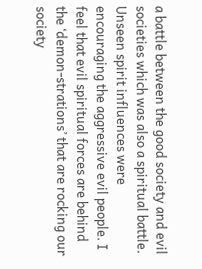a battle between the good society and evil societies which was also a spiritual battle. Unseen spirit influences were encouraging the aggressive evil people. I feel that evil spiritual forces are behind the ‘demon-strations’ that are rocking our society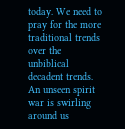today. We need to pray for the more traditional trends over the unbiblical decadent trends. An unseen spirit war is swirling around us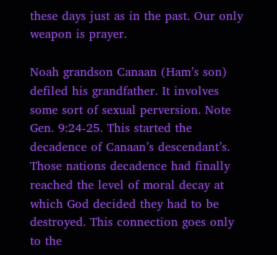these days just as in the past. Our only weapon is prayer.

Noah grandson Canaan (Ham’s son) defiled his grandfather. It involves some sort of sexual perversion. Note Gen. 9:24-25. This started the decadence of Canaan’s descendant’s. Those nations decadence had finally reached the level of moral decay at which God decided they had to be destroyed. This connection goes only to the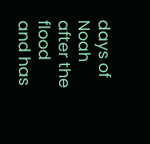days of Noah after the flood and has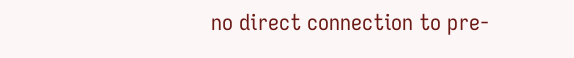no direct connection to pre-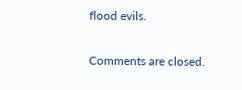flood evils.

Comments are closed.